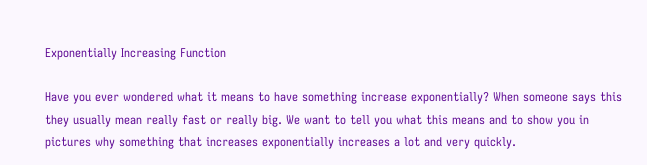Exponentially Increasing Function

Have you ever wondered what it means to have something increase exponentially? When someone says this they usually mean really fast or really big. We want to tell you what this means and to show you in pictures why something that increases exponentially increases a lot and very quickly.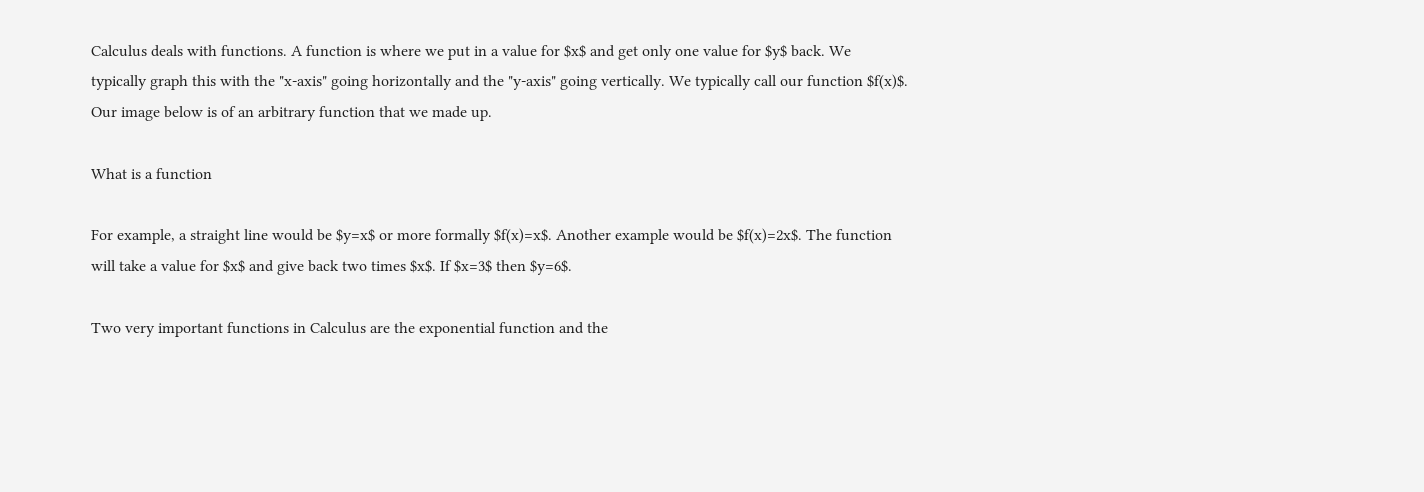Calculus deals with functions. A function is where we put in a value for $x$ and get only one value for $y$ back. We typically graph this with the "x-axis" going horizontally and the "y-axis" going vertically. We typically call our function $f(x)$. Our image below is of an arbitrary function that we made up.

What is a function

For example, a straight line would be $y=x$ or more formally $f(x)=x$. Another example would be $f(x)=2x$. The function will take a value for $x$ and give back two times $x$. If $x=3$ then $y=6$.

Two very important functions in Calculus are the exponential function and the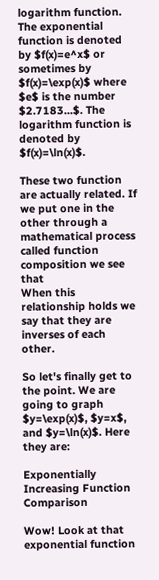logarithm function. The exponential function is denoted by $f(x)=e^x$ or sometimes by $f(x)=\exp(x)$ where $e$ is the number $2.7183...$. The logarithm function is denoted by $f(x)=\ln(x)$.

These two function are actually related. If we put one in the other through a mathematical process called function composition we see that
When this relationship holds we say that they are inverses of each other.

So let's finally get to the point. We are going to graph $y=\exp(x)$, $y=x$, and $y=\ln(x)$. Here they are:

Exponentially Increasing Function Comparison

Wow! Look at that exponential function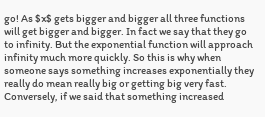go! As $x$ gets bigger and bigger all three functions will get bigger and bigger. In fact we say that they go to infinity. But the exponential function will approach infinity much more quickly. So this is why when someone says something increases exponentially they really do mean really big or getting big very fast. Conversely, if we said that something increased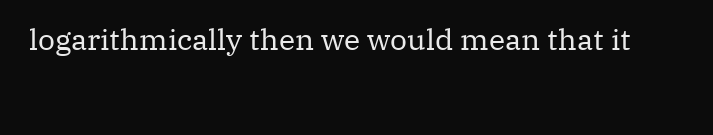logarithmically then we would mean that it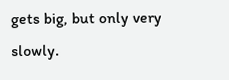gets big, but only very slowly.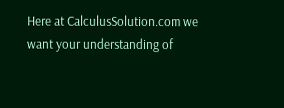Here at CalculusSolution.com we want your understanding of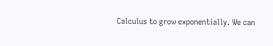Calculus to grow exponentially. We can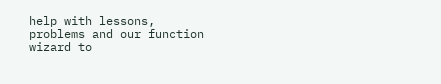help with lessons, problems and our function wizard to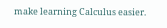make learning Calculus easier.